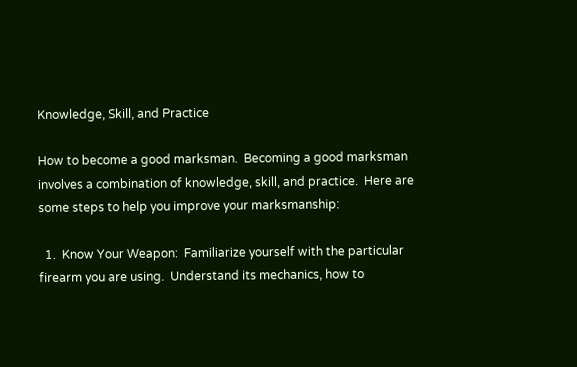Knowledge, Skill, and Practice

How to become a good marksman.  Becoming a good marksman involves a combination of knowledge, skill, and practice.  Here are some steps to help you improve your marksmanship:

  1.  Know Your Weapon:  Familiarize yourself with the particular firearm you are using.  Understand its mechanics, how to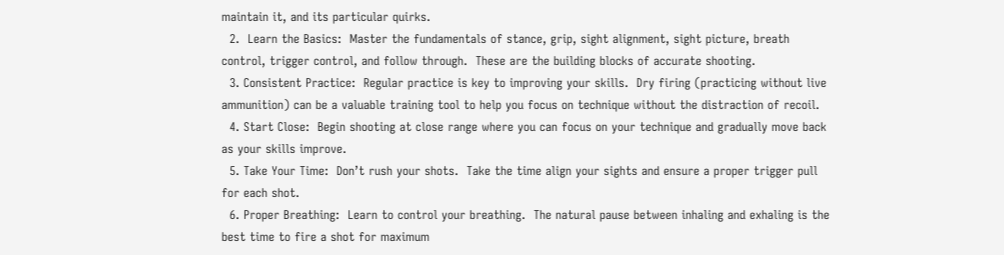maintain it, and its particular quirks.
  2.  Learn the Basics:  Master the fundamentals of stance, grip, sight alignment, sight picture, breath control, trigger control, and follow through.  These are the building blocks of accurate shooting.
  3. Consistent Practice:  Regular practice is key to improving your skills.  Dry firing (practicing without live ammunition) can be a valuable training tool to help you focus on technique without the distraction of recoil.
  4. Start Close:  Begin shooting at close range where you can focus on your technique and gradually move back as your skills improve.
  5. Take Your Time:  Don’t rush your shots.  Take the time align your sights and ensure a proper trigger pull for each shot.
  6. Proper Breathing:  Learn to control your breathing.  The natural pause between inhaling and exhaling is the best time to fire a shot for maximum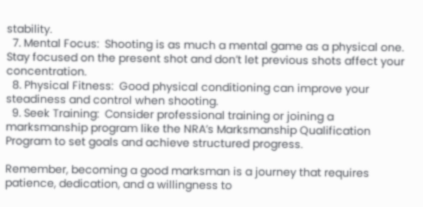stability.
  7. Mental Focus:  Shooting is as much a mental game as a physical one.  Stay focused on the present shot and don’t let previous shots affect your concentration.
  8. Physical Fitness:  Good physical conditioning can improve your steadiness and control when shooting.
  9. Seek Training:  Consider professional training or joining a marksmanship program like the NRA’s Marksmanship Qualification Program to set goals and achieve structured progress.

Remember, becoming a good marksman is a journey that requires patience, dedication, and a willingness to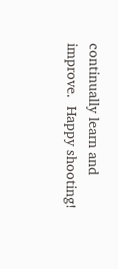continually learn and improve.  Happy shooting!